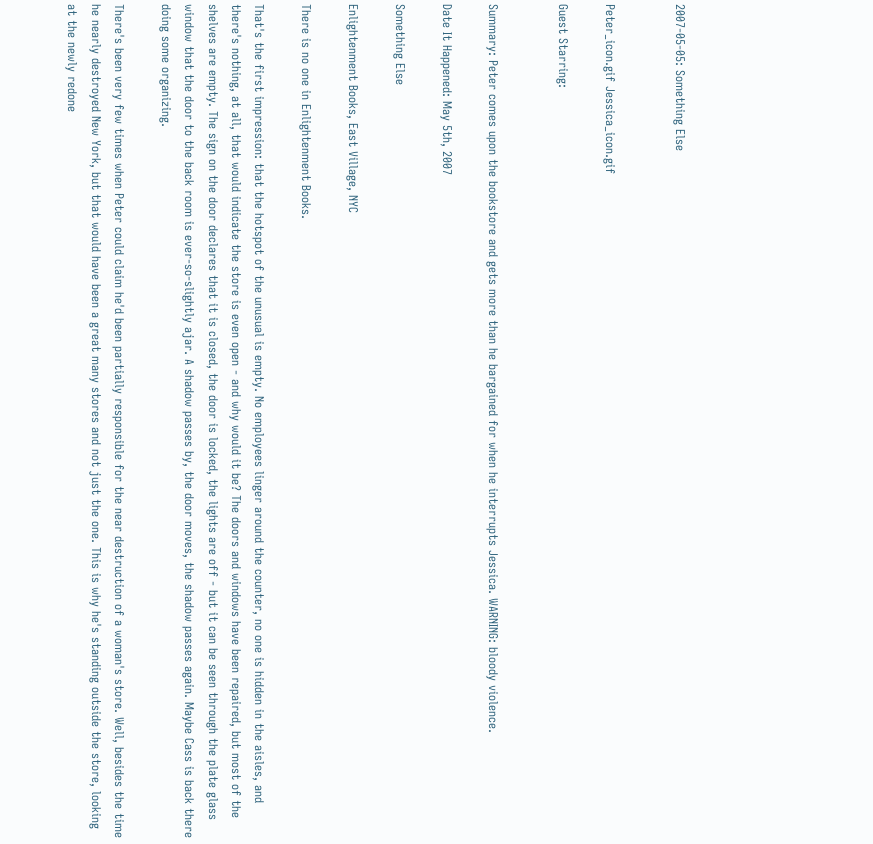2007-05-05: Something Else


Peter_icon.gif Jessica_icon.gif

Guest Starring:


Summary: Peter comes upon the bookstore and gets more than he bargained for when he interrupts Jessica. WARNING: bloody violence.

Date It Happened: May 5th, 2007

Something Else

Enlightenment Books, East Village, NYC

There is no one in Enlightenment Books.

That's the first impression: that the hotspot of the unusual is empty. No employees linger around the counter, no one is hidden in the aisles, and there's nothing, at all, that would indicate the store is even open - and why would it be? The doors and windows have been repaired, but most of the shelves are empty. The sign on the door declares that it is closed, the door is locked, the lights are off - but it can be seen through the plate glass window that the door to the back room is ever-so-slightly ajar. A shadow passes by, the door moves, the shadow passes again. Maybe Cass is back there doing some organizing.

There's been very few times when Peter could claim he'd been partially responsible for the near destruction of a woman's store. Well, besides the time he nearly destroyed New York, but that would have been a great many stores and not just the one. This is why he's standing outside the store, looking at the newly redone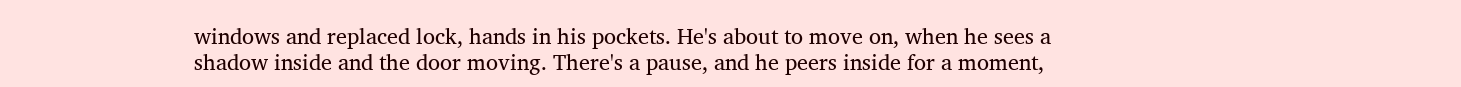windows and replaced lock, hands in his pockets. He's about to move on, when he sees a shadow inside and the door moving. There's a pause, and he peers inside for a moment,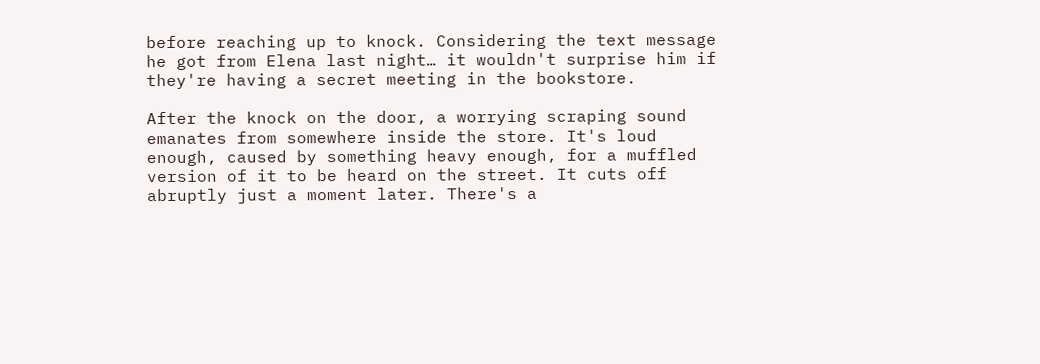before reaching up to knock. Considering the text message he got from Elena last night… it wouldn't surprise him if they're having a secret meeting in the bookstore.

After the knock on the door, a worrying scraping sound emanates from somewhere inside the store. It's loud enough, caused by something heavy enough, for a muffled version of it to be heard on the street. It cuts off abruptly just a moment later. There's a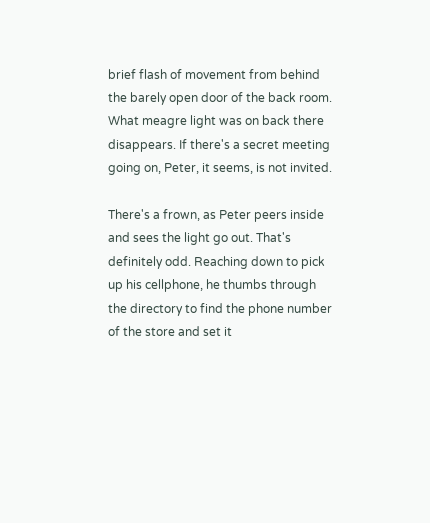brief flash of movement from behind the barely open door of the back room. What meagre light was on back there disappears. If there's a secret meeting going on, Peter, it seems, is not invited.

There's a frown, as Peter peers inside and sees the light go out. That's definitely odd. Reaching down to pick up his cellphone, he thumbs through the directory to find the phone number of the store and set it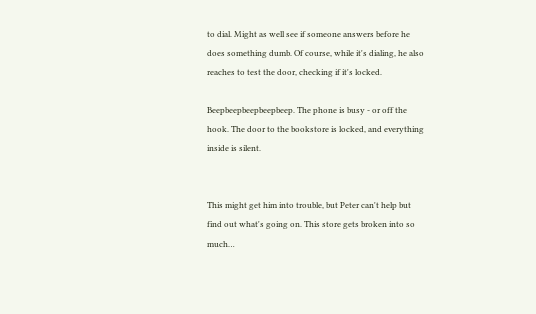to dial. Might as well see if someone answers before he does something dumb. Of course, while it's dialing, he also reaches to test the door, checking if it's locked.

Beepbeepbeepbeepbeep. The phone is busy - or off the hook. The door to the bookstore is locked, and everything inside is silent.


This might get him into trouble, but Peter can't help but find out what's going on. This store gets broken into so much…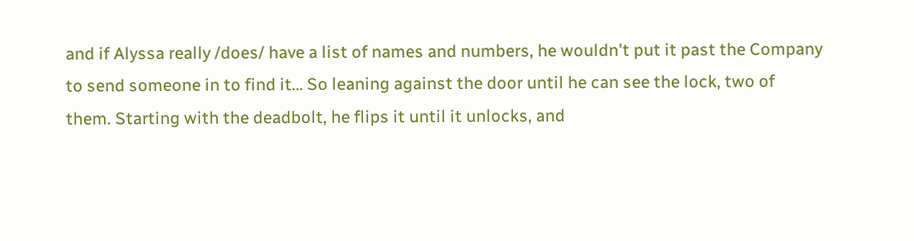and if Alyssa really /does/ have a list of names and numbers, he wouldn't put it past the Company to send someone in to find it… So leaning against the door until he can see the lock, two of them. Starting with the deadbolt, he flips it until it unlocks, and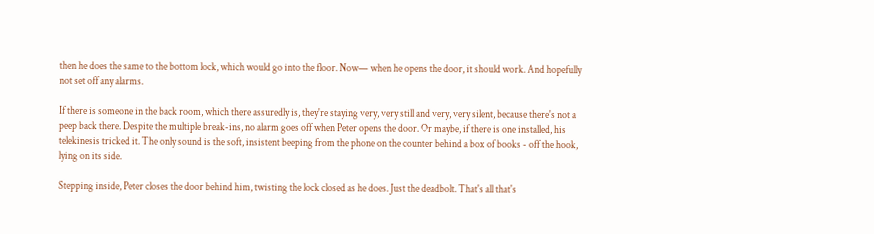then he does the same to the bottom lock, which would go into the floor. Now— when he opens the door, it should work. And hopefully not set off any alarms.

If there is someone in the back room, which there assuredly is, they're staying very, very still and very, very silent, because there's not a peep back there. Despite the multiple break-ins, no alarm goes off when Peter opens the door. Or maybe, if there is one installed, his telekinesis tricked it. The only sound is the soft, insistent beeping from the phone on the counter behind a box of books - off the hook, lying on its side.

Stepping inside, Peter closes the door behind him, twisting the lock closed as he does. Just the deadbolt. That's all that's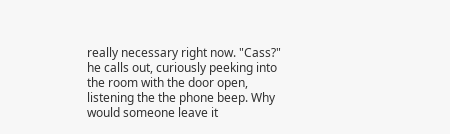really necessary right now. "Cass?" he calls out, curiously peeking into the room with the door open, listening the the phone beep. Why would someone leave it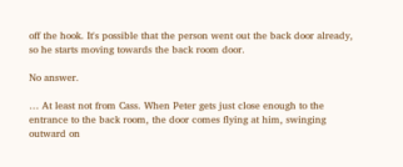off the hook. It's possible that the person went out the back door already, so he starts moving towards the back room door.

No answer.

… At least not from Cass. When Peter gets just close enough to the entrance to the back room, the door comes flying at him, swinging outward on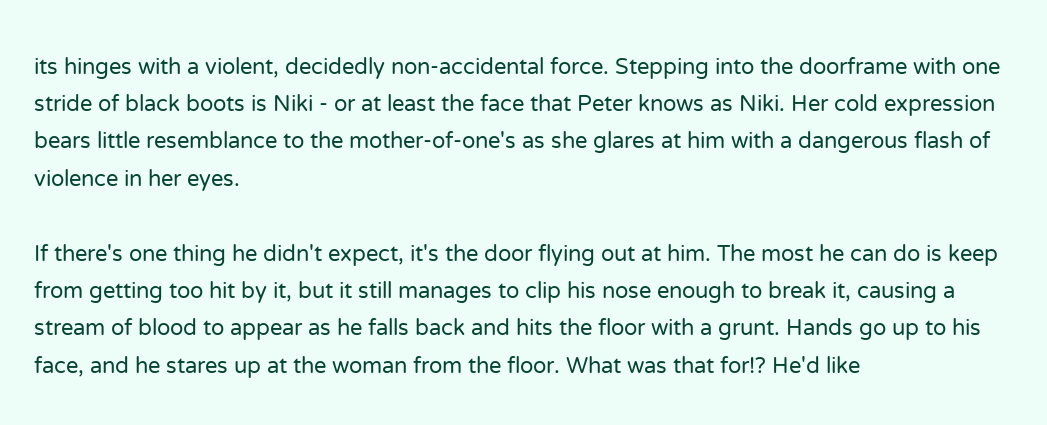its hinges with a violent, decidedly non-accidental force. Stepping into the doorframe with one stride of black boots is Niki - or at least the face that Peter knows as Niki. Her cold expression bears little resemblance to the mother-of-one's as she glares at him with a dangerous flash of violence in her eyes.

If there's one thing he didn't expect, it's the door flying out at him. The most he can do is keep from getting too hit by it, but it still manages to clip his nose enough to break it, causing a stream of blood to appear as he falls back and hits the floor with a grunt. Hands go up to his face, and he stares up at the woman from the floor. What was that for!? He'd like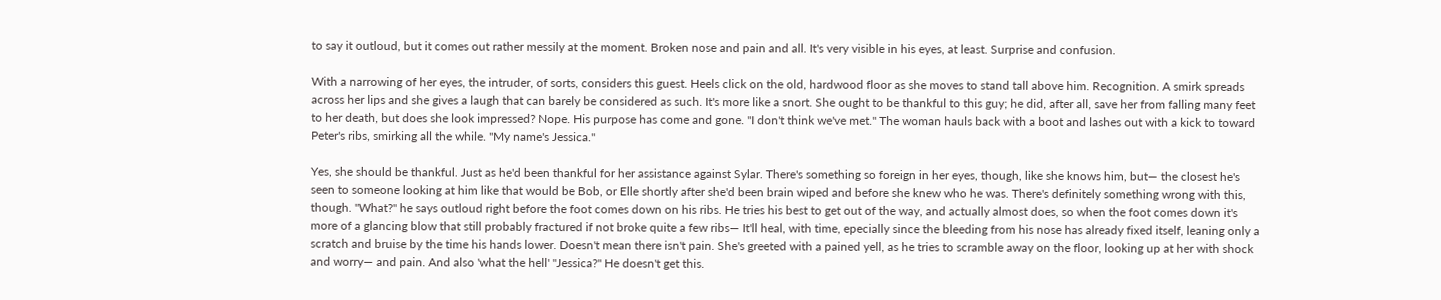to say it outloud, but it comes out rather messily at the moment. Broken nose and pain and all. It's very visible in his eyes, at least. Surprise and confusion.

With a narrowing of her eyes, the intruder, of sorts, considers this guest. Heels click on the old, hardwood floor as she moves to stand tall above him. Recognition. A smirk spreads across her lips and she gives a laugh that can barely be considered as such. It's more like a snort. She ought to be thankful to this guy; he did, after all, save her from falling many feet to her death, but does she look impressed? Nope. His purpose has come and gone. "I don't think we've met." The woman hauls back with a boot and lashes out with a kick to toward Peter's ribs, smirking all the while. "My name's Jessica."

Yes, she should be thankful. Just as he'd been thankful for her assistance against Sylar. There's something so foreign in her eyes, though, like she knows him, but— the closest he's seen to someone looking at him like that would be Bob, or Elle shortly after she'd been brain wiped and before she knew who he was. There's definitely something wrong with this, though. "What?" he says outloud right before the foot comes down on his ribs. He tries his best to get out of the way, and actually almost does, so when the foot comes down it's more of a glancing blow that still probably fractured if not broke quite a few ribs— It'll heal, with time, epecially since the bleeding from his nose has already fixed itself, leaning only a scratch and bruise by the time his hands lower. Doesn't mean there isn't pain. She's greeted with a pained yell, as he tries to scramble away on the floor, looking up at her with shock and worry— and pain. And also 'what the hell' "Jessica?" He doesn't get this.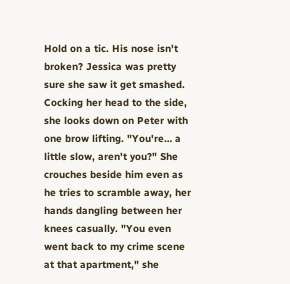Hold on a tic. His nose isn't broken? Jessica was pretty sure she saw it get smashed. Cocking her head to the side, she looks down on Peter with one brow lifting. "You're… a little slow, aren't you?" She crouches beside him even as he tries to scramble away, her hands dangling between her knees casually. "You even went back to my crime scene at that apartment," she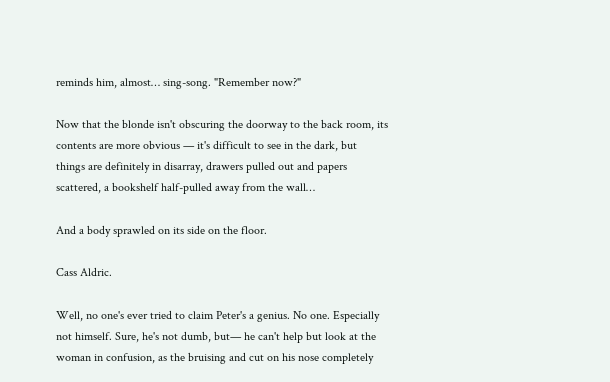reminds him, almost… sing-song. "Remember now?"

Now that the blonde isn't obscuring the doorway to the back room, its contents are more obvious — it's difficult to see in the dark, but things are definitely in disarray, drawers pulled out and papers scattered, a bookshelf half-pulled away from the wall…

And a body sprawled on its side on the floor.

Cass Aldric.

Well, no one's ever tried to claim Peter's a genius. No one. Especially not himself. Sure, he's not dumb, but— he can't help but look at the woman in confusion, as the bruising and cut on his nose completely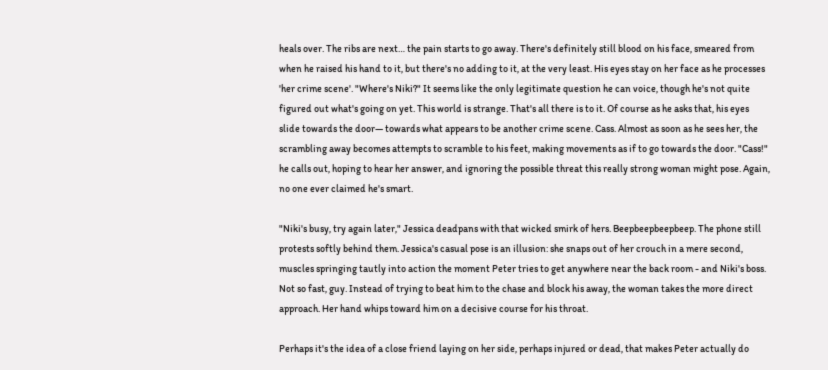heals over. The ribs are next… the pain starts to go away. There's definitely still blood on his face, smeared from when he raised his hand to it, but there's no adding to it, at the very least. His eyes stay on her face as he processes 'her crime scene'. "Where's Niki?" It seems like the only legitimate question he can voice, though he's not quite figured out what's going on yet. This world is strange. That's all there is to it. Of course as he asks that, his eyes slide towards the door— towards what appears to be another crime scene. Cass. Almost as soon as he sees her, the scrambling away becomes attempts to scramble to his feet, making movements as if to go towards the door. "Cass!" he calls out, hoping to hear her answer, and ignoring the possible threat this really strong woman might pose. Again, no one ever claimed he's smart.

"Niki's busy, try again later," Jessica deadpans with that wicked smirk of hers. Beepbeepbeepbeep. The phone still protests softly behind them. Jessica's casual pose is an illusion: she snaps out of her crouch in a mere second, muscles springing tautly into action the moment Peter tries to get anywhere near the back room - and Niki's boss. Not so fast, guy. Instead of trying to beat him to the chase and block his away, the woman takes the more direct approach. Her hand whips toward him on a decisive course for his throat.

Perhaps it's the idea of a close friend laying on her side, perhaps injured or dead, that makes Peter actually do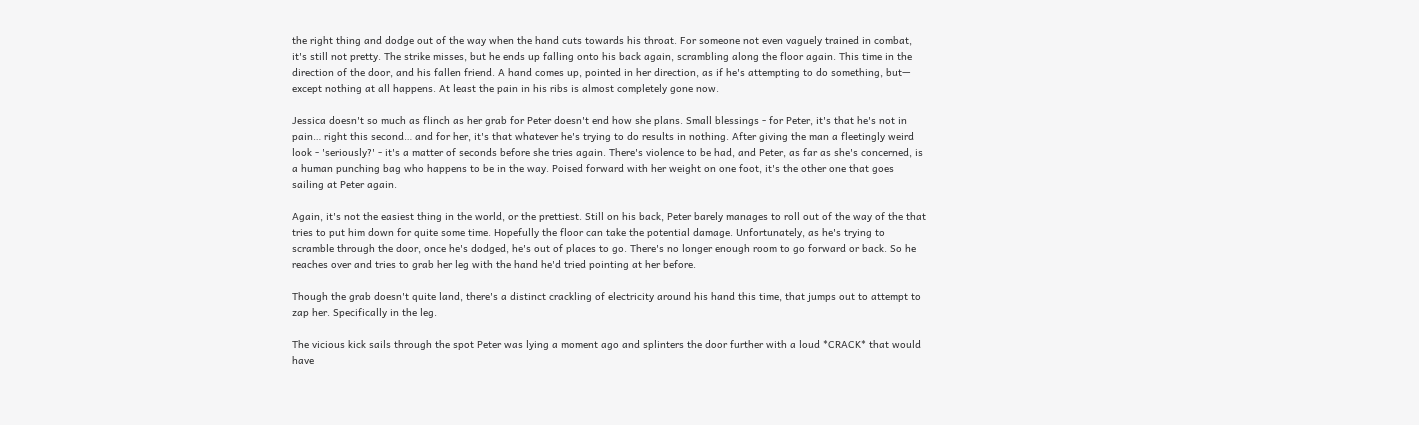the right thing and dodge out of the way when the hand cuts towards his throat. For someone not even vaguely trained in combat, it's still not pretty. The strike misses, but he ends up falling onto his back again, scrambling along the floor again. This time in the direction of the door, and his fallen friend. A hand comes up, pointed in her direction, as if he's attempting to do something, but— except nothing at all happens. At least the pain in his ribs is almost completely gone now.

Jessica doesn't so much as flinch as her grab for Peter doesn't end how she plans. Small blessings - for Peter, it's that he's not in pain… right this second… and for her, it's that whatever he's trying to do results in nothing. After giving the man a fleetingly weird look - 'seriously?' - it's a matter of seconds before she tries again. There's violence to be had, and Peter, as far as she's concerned, is a human punching bag who happens to be in the way. Poised forward with her weight on one foot, it's the other one that goes sailing at Peter again.

Again, it's not the easiest thing in the world, or the prettiest. Still on his back, Peter barely manages to roll out of the way of the that tries to put him down for quite some time. Hopefully the floor can take the potential damage. Unfortunately, as he's trying to scramble through the door, once he's dodged, he's out of places to go. There's no longer enough room to go forward or back. So he reaches over and tries to grab her leg with the hand he'd tried pointing at her before.

Though the grab doesn't quite land, there's a distinct crackling of electricity around his hand this time, that jumps out to attempt to zap her. Specifically in the leg.

The vicious kick sails through the spot Peter was lying a moment ago and splinters the door further with a loud *CRACK* that would have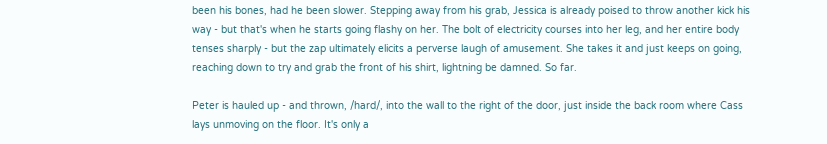been his bones, had he been slower. Stepping away from his grab, Jessica is already poised to throw another kick his way - but that's when he starts going flashy on her. The bolt of electricity courses into her leg, and her entire body tenses sharply - but the zap ultimately elicits a perverse laugh of amusement. She takes it and just keeps on going, reaching down to try and grab the front of his shirt, lightning be damned. So far.

Peter is hauled up - and thrown, /hard/, into the wall to the right of the door, just inside the back room where Cass lays unmoving on the floor. It's only a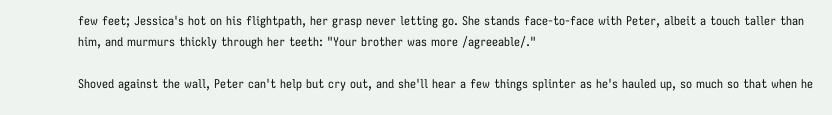few feet; Jessica's hot on his flightpath, her grasp never letting go. She stands face-to-face with Peter, albeit a touch taller than him, and murmurs thickly through her teeth: "Your brother was more /agreeable/."

Shoved against the wall, Peter can't help but cry out, and she'll hear a few things splinter as he's hauled up, so much so that when he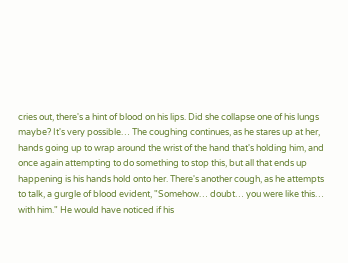cries out, there's a hint of blood on his lips. Did she collapse one of his lungs maybe? It's very possible… The coughing continues, as he stares up at her, hands going up to wrap around the wrist of the hand that's holding him, and once again attempting to do something to stop this, but all that ends up happening is his hands hold onto her. There's another cough, as he attempts to talk, a gurgle of blood evident, "Somehow… doubt… you were like this… with him." He would have noticed if his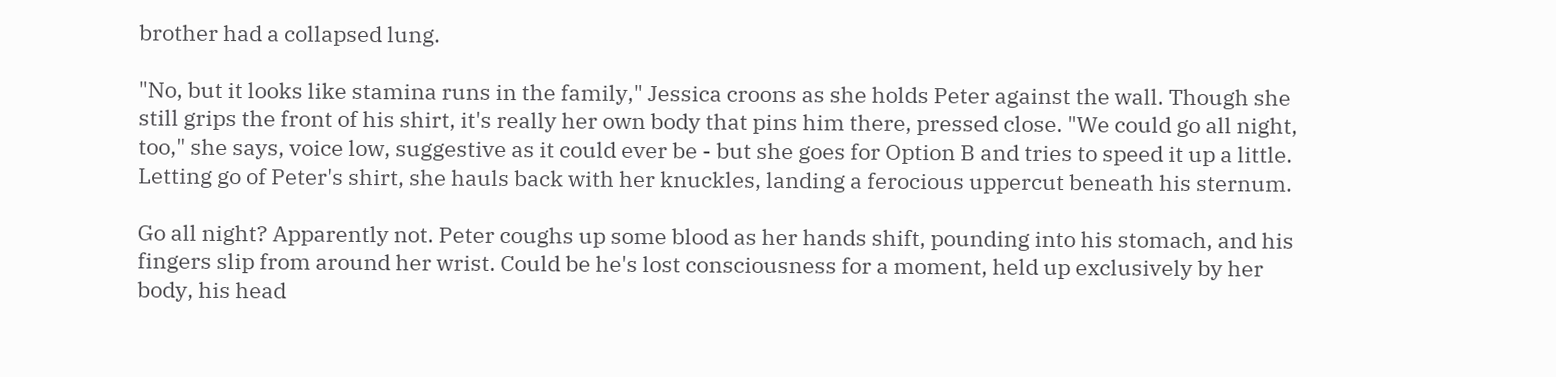brother had a collapsed lung.

"No, but it looks like stamina runs in the family," Jessica croons as she holds Peter against the wall. Though she still grips the front of his shirt, it's really her own body that pins him there, pressed close. "We could go all night, too," she says, voice low, suggestive as it could ever be - but she goes for Option B and tries to speed it up a little. Letting go of Peter's shirt, she hauls back with her knuckles, landing a ferocious uppercut beneath his sternum.

Go all night? Apparently not. Peter coughs up some blood as her hands shift, pounding into his stomach, and his fingers slip from around her wrist. Could be he's lost consciousness for a moment, held up exclusively by her body, his head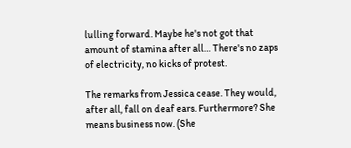lulling forward. Maybe he's not got that amount of stamina after all… There's no zaps of electricity, no kicks of protest.

The remarks from Jessica cease. They would, after all, fall on deaf ears. Furthermore? She means business now. (She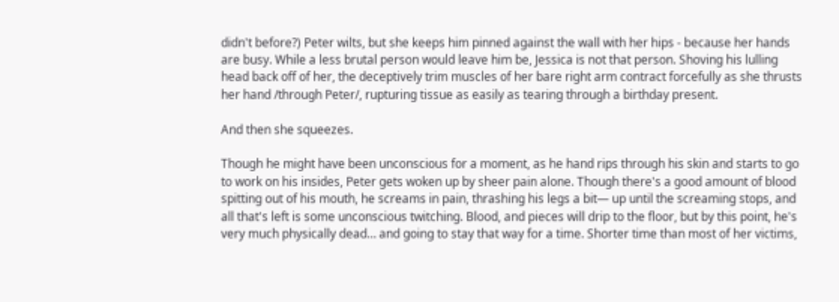didn't before?) Peter wilts, but she keeps him pinned against the wall with her hips - because her hands are busy. While a less brutal person would leave him be, Jessica is not that person. Shoving his lulling head back off of her, the deceptively trim muscles of her bare right arm contract forcefully as she thrusts her hand /through Peter/, rupturing tissue as easily as tearing through a birthday present.

And then she squeezes.

Though he might have been unconscious for a moment, as he hand rips through his skin and starts to go to work on his insides, Peter gets woken up by sheer pain alone. Though there's a good amount of blood spitting out of his mouth, he screams in pain, thrashing his legs a bit— up until the screaming stops, and all that's left is some unconscious twitching. Blood, and pieces will drip to the floor, but by this point, he's very much physically dead… and going to stay that way for a time. Shorter time than most of her victims,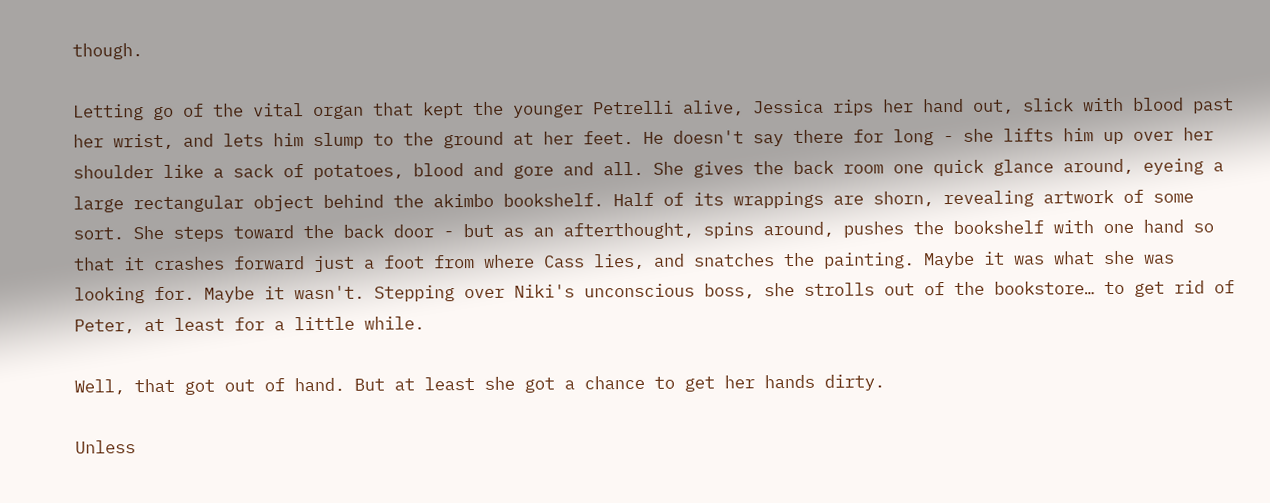though.

Letting go of the vital organ that kept the younger Petrelli alive, Jessica rips her hand out, slick with blood past her wrist, and lets him slump to the ground at her feet. He doesn't say there for long - she lifts him up over her shoulder like a sack of potatoes, blood and gore and all. She gives the back room one quick glance around, eyeing a large rectangular object behind the akimbo bookshelf. Half of its wrappings are shorn, revealing artwork of some sort. She steps toward the back door - but as an afterthought, spins around, pushes the bookshelf with one hand so that it crashes forward just a foot from where Cass lies, and snatches the painting. Maybe it was what she was looking for. Maybe it wasn't. Stepping over Niki's unconscious boss, she strolls out of the bookstore… to get rid of Peter, at least for a little while.

Well, that got out of hand. But at least she got a chance to get her hands dirty.

Unless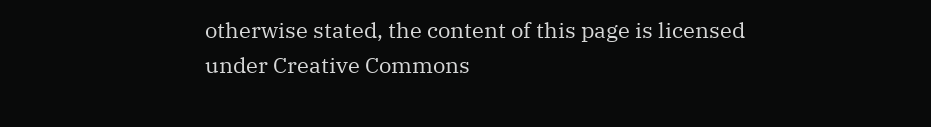otherwise stated, the content of this page is licensed under Creative Commons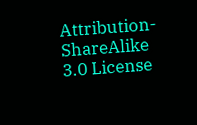Attribution-ShareAlike 3.0 License